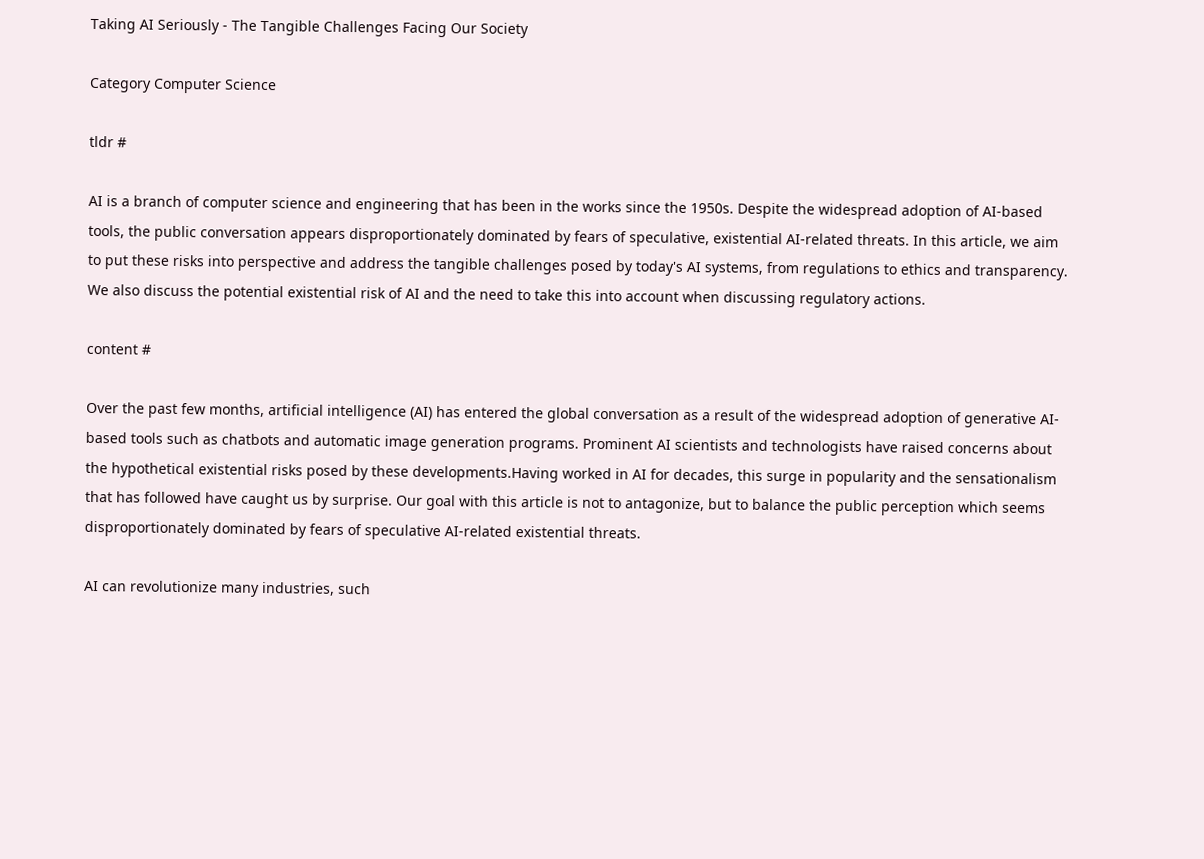Taking AI Seriously - The Tangible Challenges Facing Our Society

Category Computer Science

tldr #

AI is a branch of computer science and engineering that has been in the works since the 1950s. Despite the widespread adoption of AI-based tools, the public conversation appears disproportionately dominated by fears of speculative, existential AI-related threats. In this article, we aim to put these risks into perspective and address the tangible challenges posed by today's AI systems, from regulations to ethics and transparency. We also discuss the potential existential risk of AI and the need to take this into account when discussing regulatory actions.

content #

Over the past few months, artificial intelligence (AI) has entered the global conversation as a result of the widespread adoption of generative AI-based tools such as chatbots and automatic image generation programs. Prominent AI scientists and technologists have raised concerns about the hypothetical existential risks posed by these developments.Having worked in AI for decades, this surge in popularity and the sensationalism that has followed have caught us by surprise. Our goal with this article is not to antagonize, but to balance the public perception which seems disproportionately dominated by fears of speculative AI-related existential threats.

AI can revolutionize many industries, such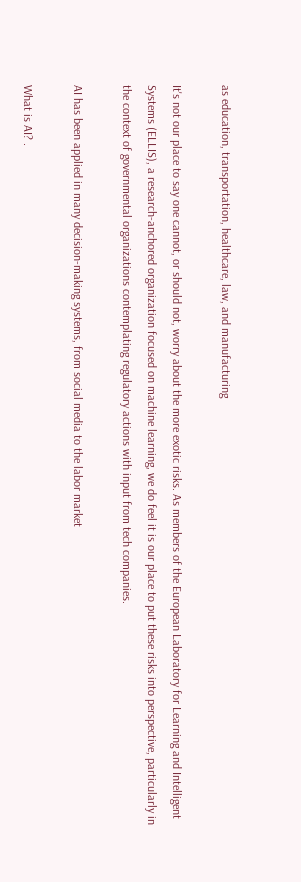as education, transportation, healthcare, law, and manufacturing

It's not our place to say one cannot, or should not, worry about the more exotic risks. As members of the European Laboratory for Learning and Intelligent Systems (ELLIS), a research-anchored organization focused on machine learning, we do feel it is our place to put these risks into perspective, particularly in the context of governmental organizations contemplating regulatory actions with input from tech companies.

AI has been applied in many decision-making systems, from social media to the labor market

What is AI? .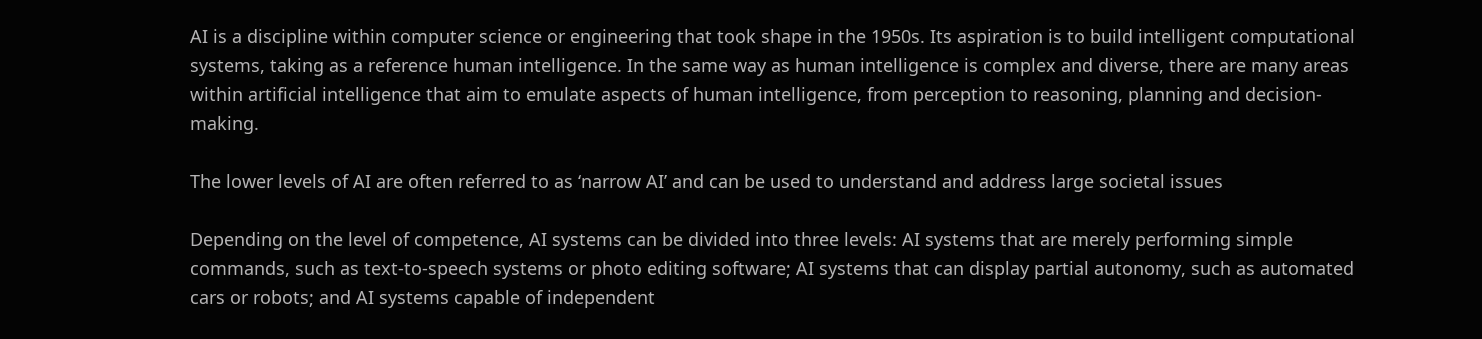AI is a discipline within computer science or engineering that took shape in the 1950s. Its aspiration is to build intelligent computational systems, taking as a reference human intelligence. In the same way as human intelligence is complex and diverse, there are many areas within artificial intelligence that aim to emulate aspects of human intelligence, from perception to reasoning, planning and decision-making.

The lower levels of AI are often referred to as ‘narrow AI’ and can be used to understand and address large societal issues

Depending on the level of competence, AI systems can be divided into three levels: AI systems that are merely performing simple commands, such as text-to-speech systems or photo editing software; AI systems that can display partial autonomy, such as automated cars or robots; and AI systems capable of independent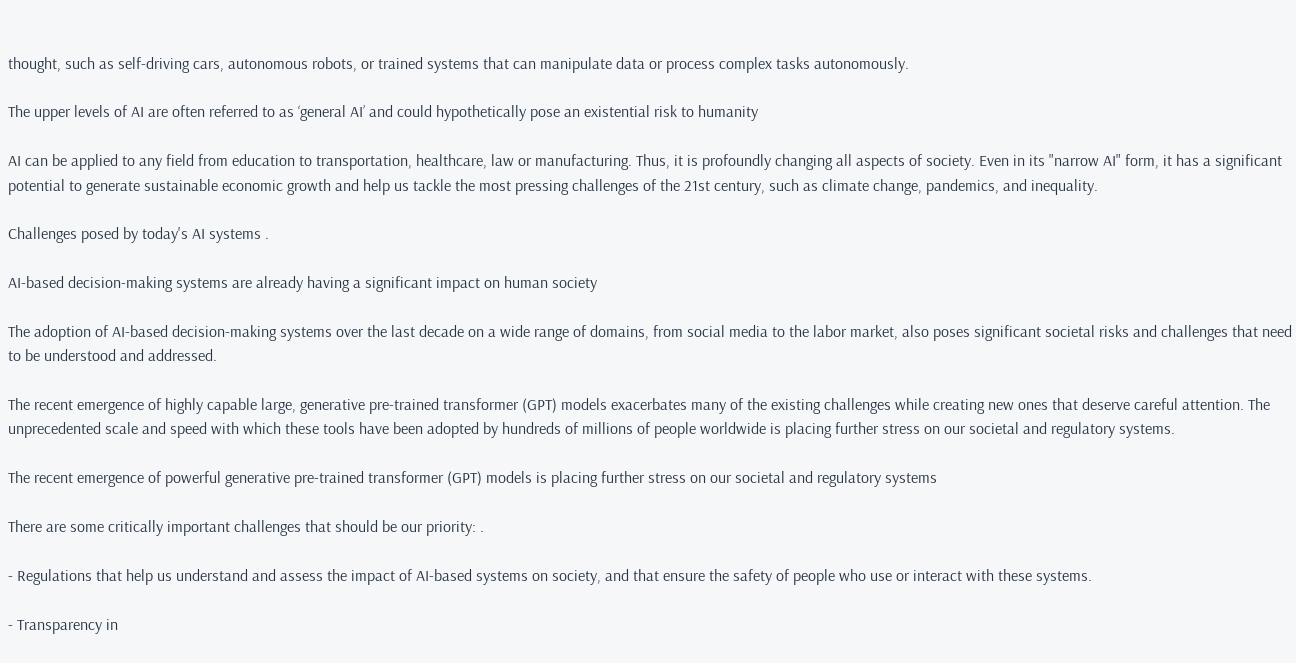thought, such as self-driving cars, autonomous robots, or trained systems that can manipulate data or process complex tasks autonomously.

The upper levels of AI are often referred to as ‘general AI’ and could hypothetically pose an existential risk to humanity

AI can be applied to any field from education to transportation, healthcare, law or manufacturing. Thus, it is profoundly changing all aspects of society. Even in its "narrow AI" form, it has a significant potential to generate sustainable economic growth and help us tackle the most pressing challenges of the 21st century, such as climate change, pandemics, and inequality.

Challenges posed by today's AI systems .

AI-based decision-making systems are already having a significant impact on human society

The adoption of AI-based decision-making systems over the last decade on a wide range of domains, from social media to the labor market, also poses significant societal risks and challenges that need to be understood and addressed.

The recent emergence of highly capable large, generative pre-trained transformer (GPT) models exacerbates many of the existing challenges while creating new ones that deserve careful attention. The unprecedented scale and speed with which these tools have been adopted by hundreds of millions of people worldwide is placing further stress on our societal and regulatory systems.

The recent emergence of powerful generative pre-trained transformer (GPT) models is placing further stress on our societal and regulatory systems

There are some critically important challenges that should be our priority: .

- Regulations that help us understand and assess the impact of AI-based systems on society, and that ensure the safety of people who use or interact with these systems.

- Transparency in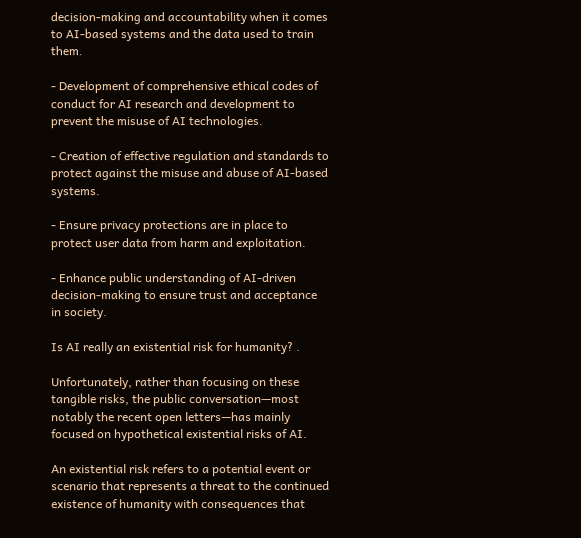decision-making and accountability when it comes to AI-based systems and the data used to train them.

- Development of comprehensive ethical codes of conduct for AI research and development to prevent the misuse of AI technologies.

- Creation of effective regulation and standards to protect against the misuse and abuse of AI-based systems.

- Ensure privacy protections are in place to protect user data from harm and exploitation.

- Enhance public understanding of AI-driven decision-making to ensure trust and acceptance in society.

Is AI really an existential risk for humanity? .

Unfortunately, rather than focusing on these tangible risks, the public conversation—most notably the recent open letters—has mainly focused on hypothetical existential risks of AI.

An existential risk refers to a potential event or scenario that represents a threat to the continued existence of humanity with consequences that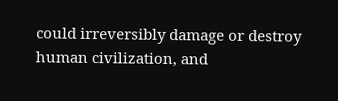could irreversibly damage or destroy human civilization, and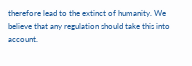therefore lead to the extinct of humanity. We believe that any regulation should take this into account.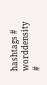hashtags #
worddensity #